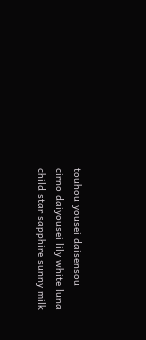touhou yousei daisensou cirno daiyousei lily white luna child star sapphire sunny milk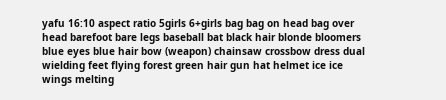yafu 16:10 aspect ratio 5girls 6+girls bag bag on head bag over head barefoot bare legs baseball bat black hair blonde bloomers blue eyes blue hair bow (weapon) chainsaw crossbow dress dual wielding feet flying forest green hair gun hat helmet ice ice wings melting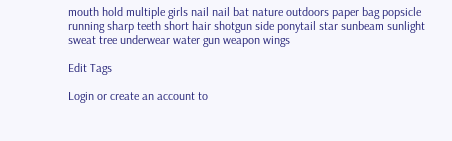mouth hold multiple girls nail nail bat nature outdoors paper bag popsicle running sharp teeth short hair shotgun side ponytail star sunbeam sunlight sweat tree underwear water gun weapon wings

Edit Tags

Login or create an account to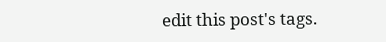edit this post's tags.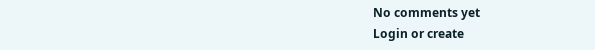No comments yet
Login or create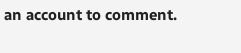an account to comment.